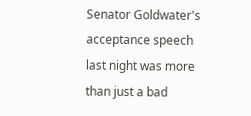Senator Goldwater's acceptance speech last night was more than just a bad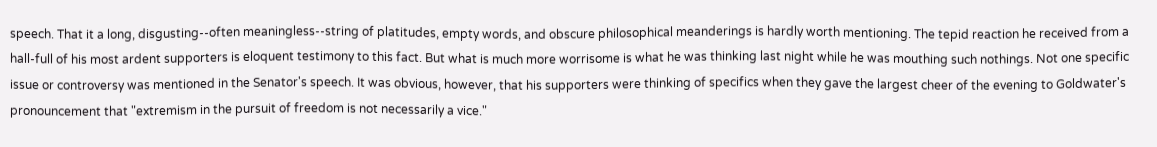speech. That it a long, disgusting--often meaningless--string of platitudes, empty words, and obscure philosophical meanderings is hardly worth mentioning. The tepid reaction he received from a hall-full of his most ardent supporters is eloquent testimony to this fact. But what is much more worrisome is what he was thinking last night while he was mouthing such nothings. Not one specific issue or controversy was mentioned in the Senator's speech. It was obvious, however, that his supporters were thinking of specifics when they gave the largest cheer of the evening to Goldwater's pronouncement that "extremism in the pursuit of freedom is not necessarily a vice."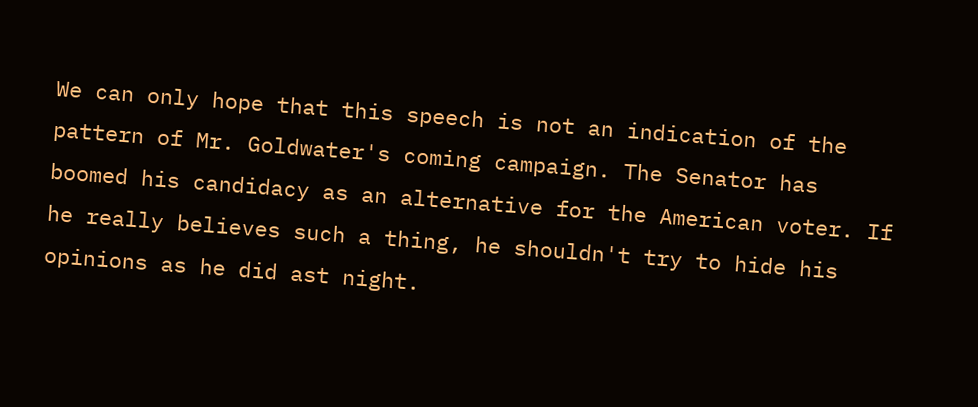We can only hope that this speech is not an indication of the pattern of Mr. Goldwater's coming campaign. The Senator has boomed his candidacy as an alternative for the American voter. If he really believes such a thing, he shouldn't try to hide his opinions as he did ast night.